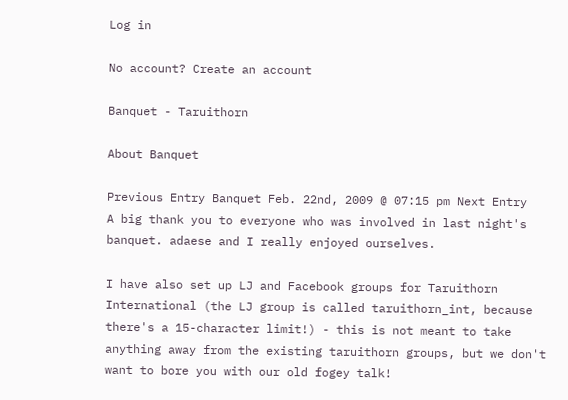Log in

No account? Create an account

Banquet - Taruithorn

About Banquet

Previous Entry Banquet Feb. 22nd, 2009 @ 07:15 pm Next Entry
A big thank you to everyone who was involved in last night's banquet. adaese and I really enjoyed ourselves.

I have also set up LJ and Facebook groups for Taruithorn International (the LJ group is called taruithorn_int, because there's a 15-character limit!) - this is not meant to take anything away from the existing taruithorn groups, but we don't want to bore you with our old fogey talk!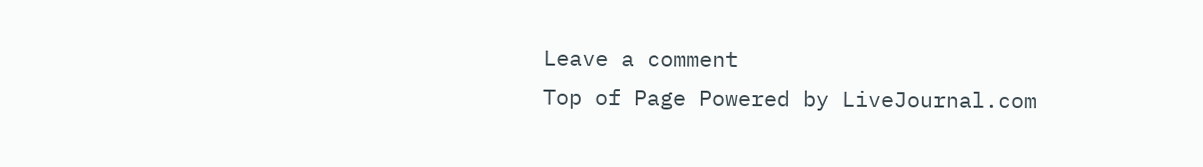Leave a comment
Top of Page Powered by LiveJournal.com